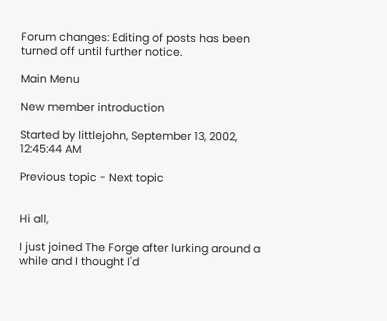Forum changes: Editing of posts has been turned off until further notice.

Main Menu

New member introduction

Started by littlejohn, September 13, 2002, 12:45:44 AM

Previous topic - Next topic


Hi all,

I just joined The Forge after lurking around a while and I thought I'd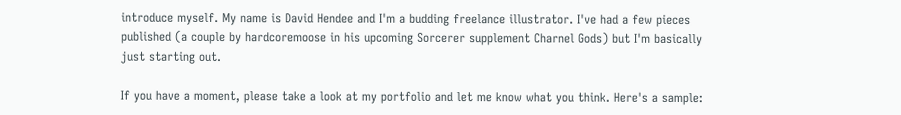introduce myself. My name is David Hendee and I'm a budding freelance illustrator. I've had a few pieces published (a couple by hardcoremoose in his upcoming Sorcerer supplement Charnel Gods) but I'm basically just starting out.

If you have a moment, please take a look at my portfolio and let me know what you think. Here's a sample: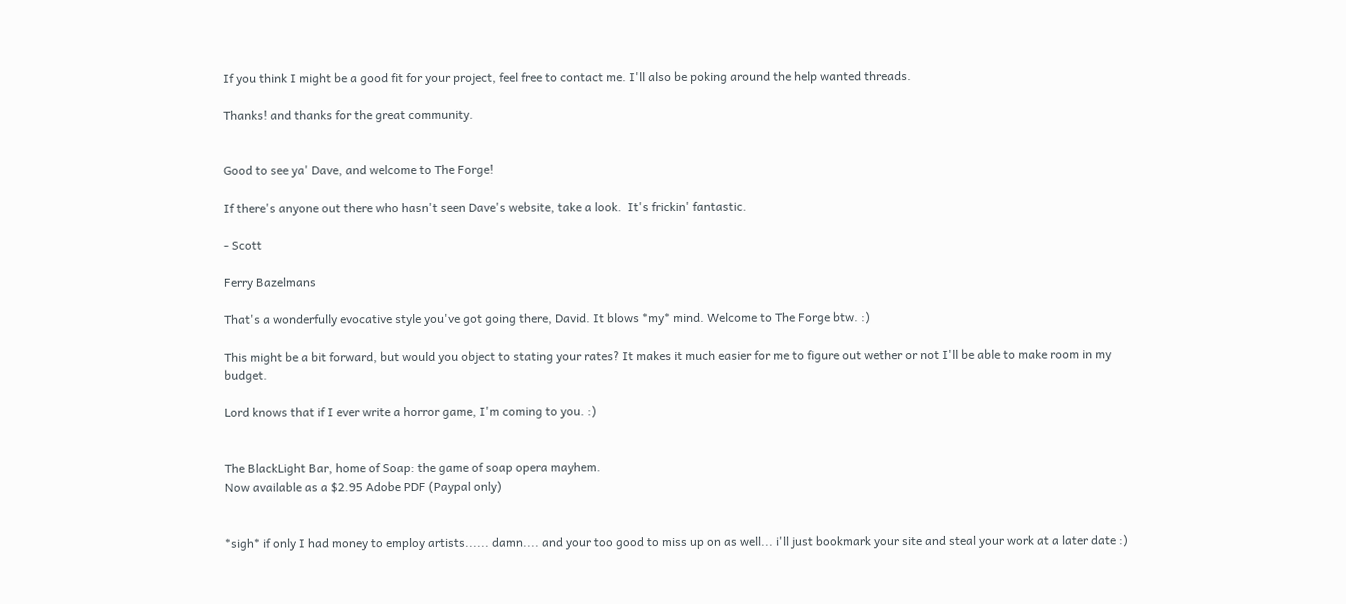If you think I might be a good fit for your project, feel free to contact me. I'll also be poking around the help wanted threads.

Thanks! and thanks for the great community.


Good to see ya' Dave, and welcome to The Forge!

If there's anyone out there who hasn't seen Dave's website, take a look.  It's frickin' fantastic.

- Scott

Ferry Bazelmans

That's a wonderfully evocative style you've got going there, David. It blows *my* mind. Welcome to The Forge btw. :)

This might be a bit forward, but would you object to stating your rates? It makes it much easier for me to figure out wether or not I'll be able to make room in my budget.

Lord knows that if I ever write a horror game, I'm coming to you. :)


The BlackLight Bar, home of Soap: the game of soap opera mayhem.
Now available as a $2.95 Adobe PDF (Paypal only)


*sigh* if only I had money to employ artists...... damn.... and your too good to miss up on as well... i'll just bookmark your site and steal your work at a later date :)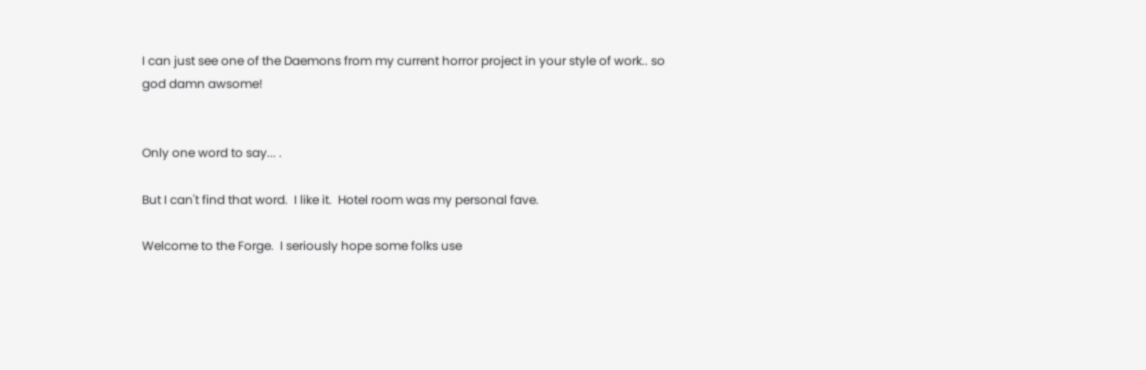I can just see one of the Daemons from my current horror project in your style of work.. so god damn awsome!


Only one word to say... .

But I can't find that word.  I like it.  Hotel room was my personal fave.

Welcome to the Forge.  I seriously hope some folks use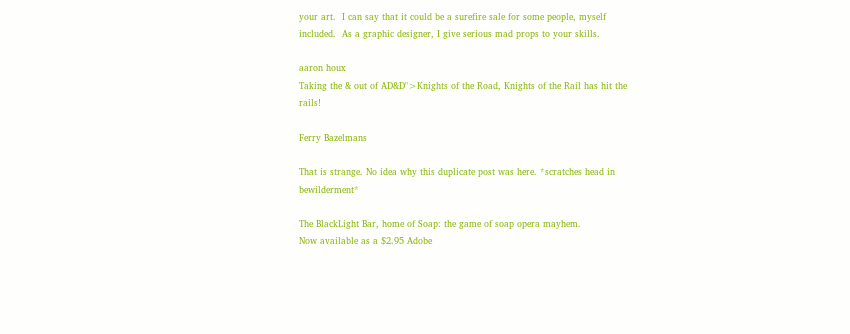your art.  I can say that it could be a surefire sale for some people, myself included.  As a graphic designer, I give serious mad props to your skills.

aaron houx
Taking the & out of AD&D">Knights of the Road, Knights of the Rail has hit the rails!

Ferry Bazelmans

That is strange. No idea why this duplicate post was here. *scratches head in bewilderment*

The BlackLight Bar, home of Soap: the game of soap opera mayhem.
Now available as a $2.95 Adobe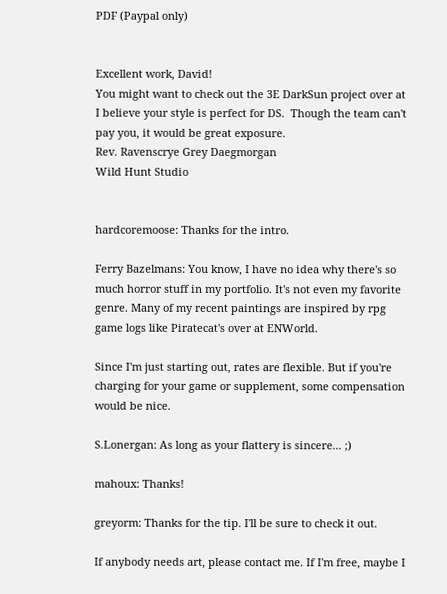PDF (Paypal only)


Excellent work, David!
You might want to check out the 3E DarkSun project over at  I believe your style is perfect for DS.  Though the team can't pay you, it would be great exposure.
Rev. Ravenscrye Grey Daegmorgan
Wild Hunt Studio


hardcoremoose: Thanks for the intro.

Ferry Bazelmans: You know, I have no idea why there's so much horror stuff in my portfolio. It's not even my favorite genre. Many of my recent paintings are inspired by rpg game logs like Piratecat's over at ENWorld.

Since I'm just starting out, rates are flexible. But if you're charging for your game or supplement, some compensation would be nice.

S.Lonergan: As long as your flattery is sincere... ;)

mahoux: Thanks!

greyorm: Thanks for the tip. I'll be sure to check it out.

If anybody needs art, please contact me. If I'm free, maybe I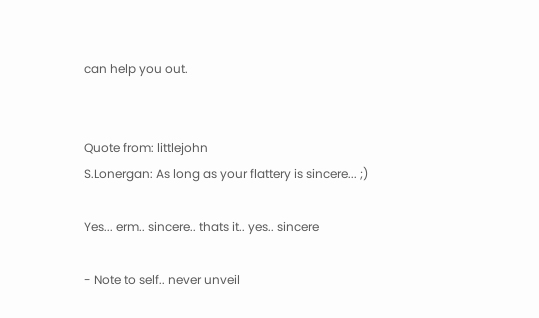can help you out.


Quote from: littlejohn
S.Lonergan: As long as your flattery is sincere... ;)

Yes... erm.. sincere.. thats it.. yes.. sincere

- Note to self.. never unveil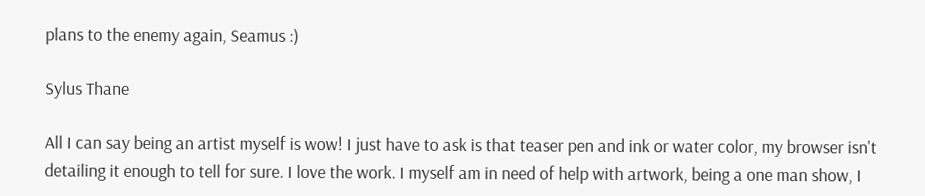plans to the enemy again, Seamus :)

Sylus Thane

All I can say being an artist myself is wow! I just have to ask is that teaser pen and ink or water color, my browser isn't detailing it enough to tell for sure. I love the work. I myself am in need of help with artwork, being a one man show, I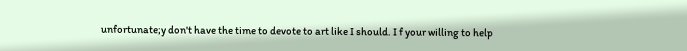unfortunate;y don't have the time to devote to art like I should. I f your willing to help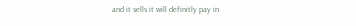and it sells it will definitly pay in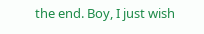the end. Boy, I just wish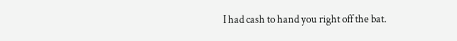I had cash to hand you right off the bat.